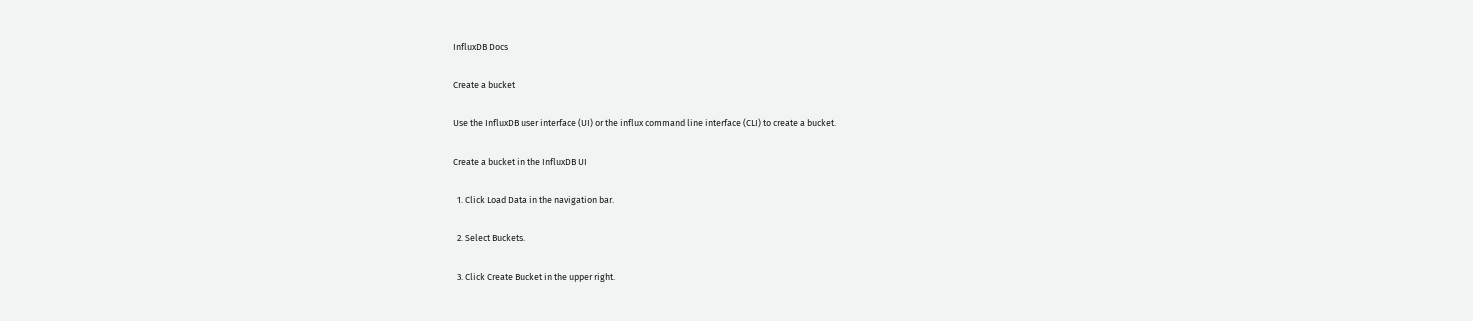InfluxDB Docs

Create a bucket

Use the InfluxDB user interface (UI) or the influx command line interface (CLI) to create a bucket.

Create a bucket in the InfluxDB UI

  1. Click Load Data in the navigation bar.

  2. Select Buckets.

  3. Click Create Bucket in the upper right.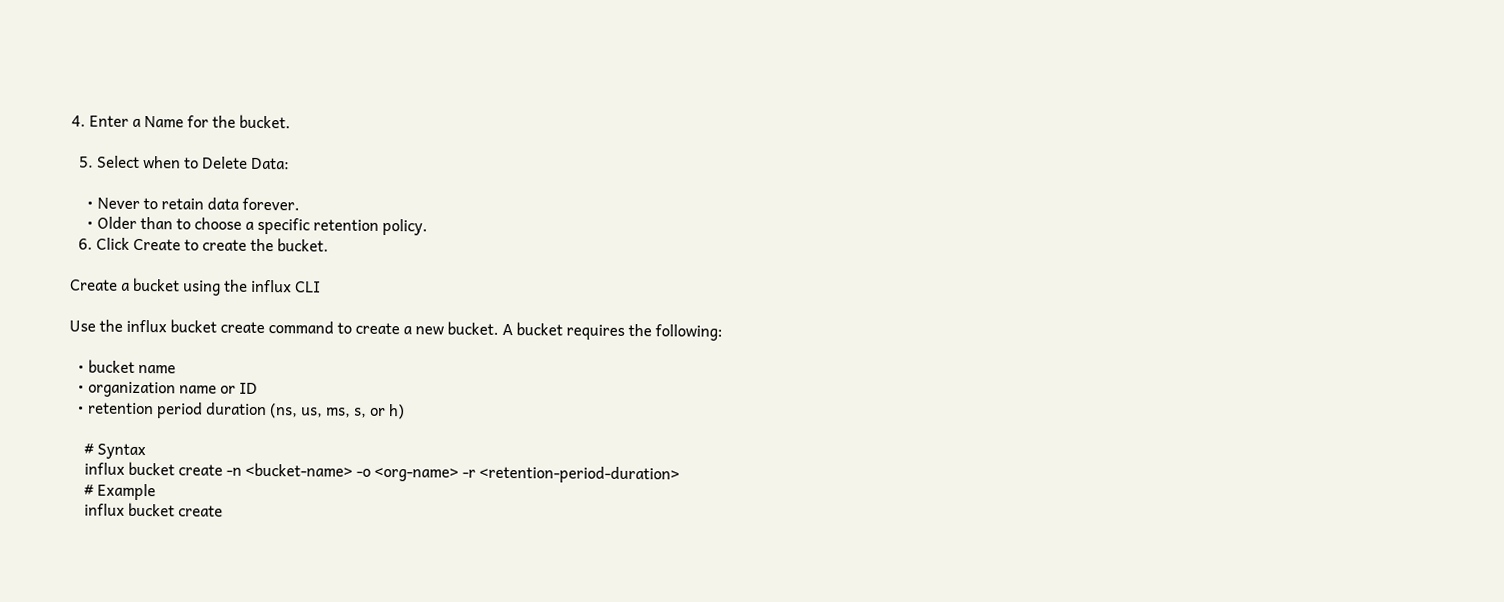4. Enter a Name for the bucket.

  5. Select when to Delete Data:

    • Never to retain data forever.
    • Older than to choose a specific retention policy.
  6. Click Create to create the bucket.

Create a bucket using the influx CLI

Use the influx bucket create command to create a new bucket. A bucket requires the following:

  • bucket name
  • organization name or ID
  • retention period duration (ns, us, ms, s, or h)

    # Syntax
    influx bucket create -n <bucket-name> -o <org-name> -r <retention-period-duration>
    # Example
    influx bucket create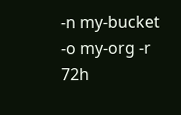-n my-bucket -o my-org -r 72h